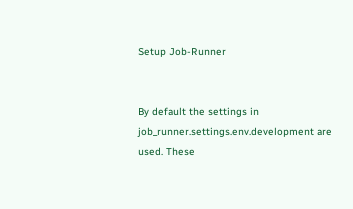Setup Job-Runner


By default the settings in job_runner.settings.env.development are used. These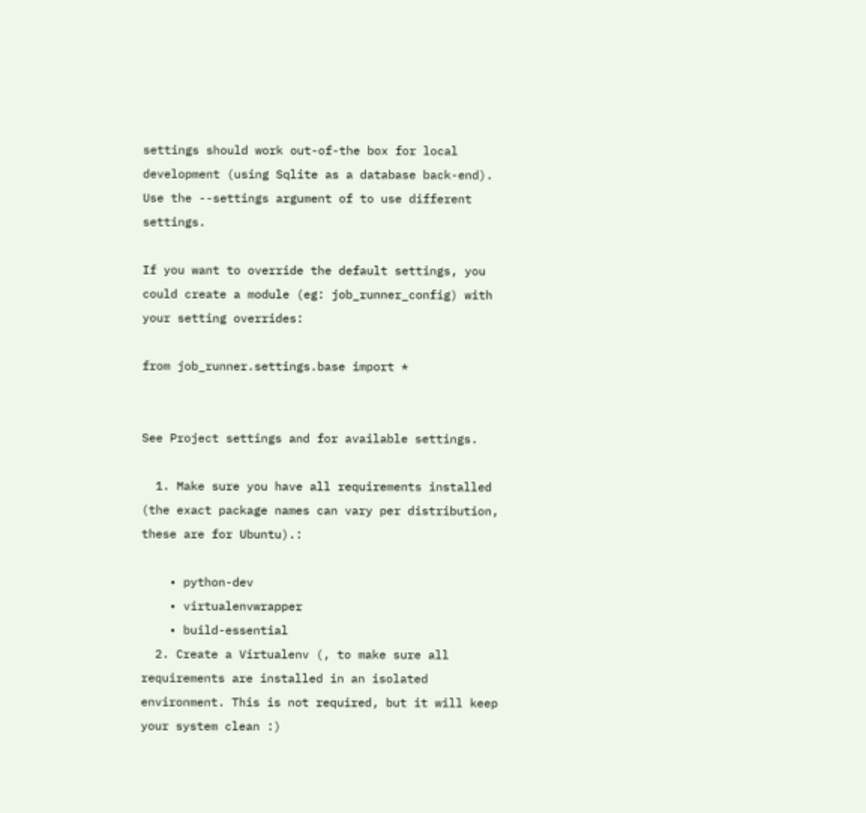settings should work out-of-the box for local development (using Sqlite as a database back-end). Use the --settings argument of to use different settings.

If you want to override the default settings, you could create a module (eg: job_runner_config) with your setting overrides:

from job_runner.settings.base import *


See Project settings and for available settings.

  1. Make sure you have all requirements installed (the exact package names can vary per distribution, these are for Ubuntu).:

    • python-dev
    • virtualenvwrapper
    • build-essential
  2. Create a Virtualenv (, to make sure all requirements are installed in an isolated environment. This is not required, but it will keep your system clean :)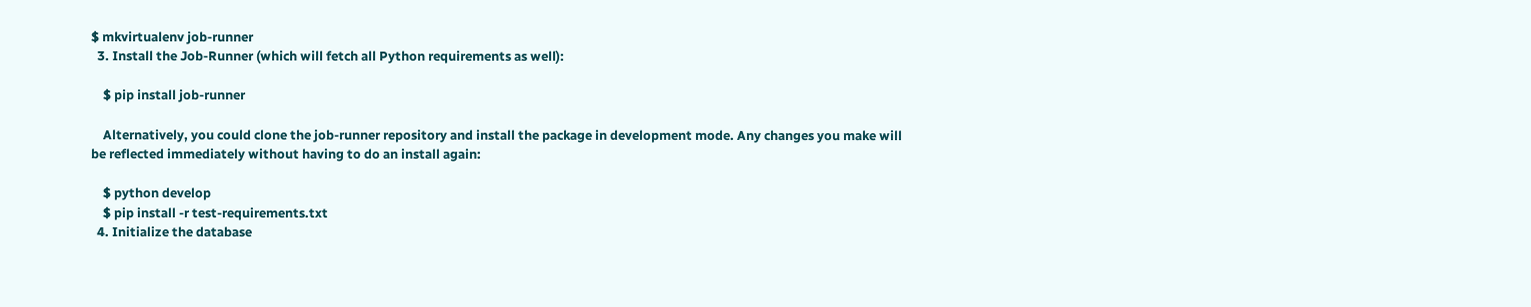$ mkvirtualenv job-runner
  3. Install the Job-Runner (which will fetch all Python requirements as well):

    $ pip install job-runner

    Alternatively, you could clone the job-runner repository and install the package in development mode. Any changes you make will be reflected immediately without having to do an install again:

    $ python develop
    $ pip install -r test-requirements.txt
  4. Initialize the database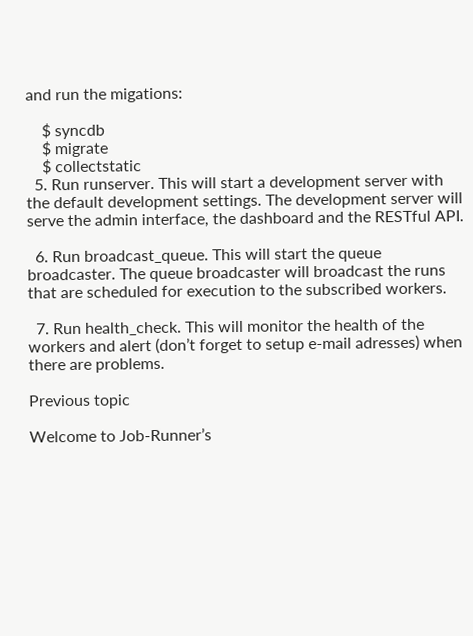and run the migations:

    $ syncdb
    $ migrate
    $ collectstatic
  5. Run runserver. This will start a development server with the default development settings. The development server will serve the admin interface, the dashboard and the RESTful API.

  6. Run broadcast_queue. This will start the queue broadcaster. The queue broadcaster will broadcast the runs that are scheduled for execution to the subscribed workers.

  7. Run health_check. This will monitor the health of the workers and alert (don’t forget to setup e-mail adresses) when there are problems.

Previous topic

Welcome to Job-Runner’s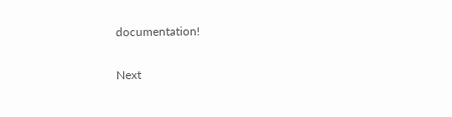documentation!

Next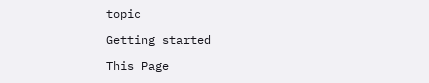topic

Getting started

This Page